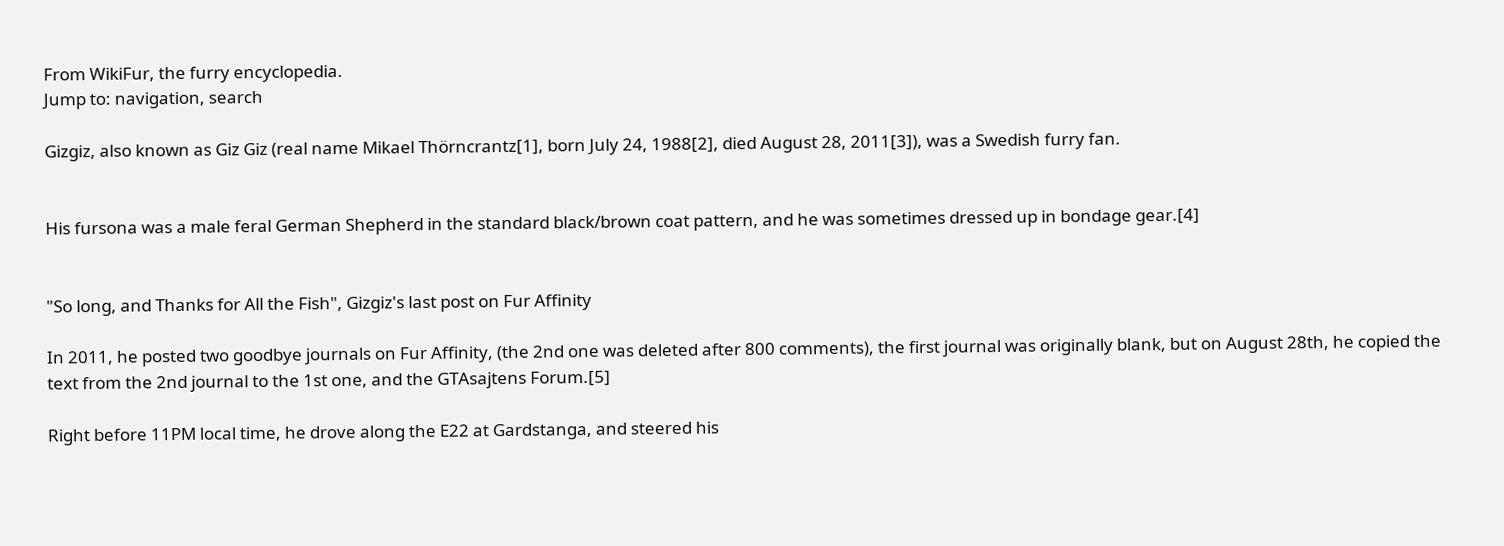From WikiFur, the furry encyclopedia.
Jump to: navigation, search

Gizgiz, also known as Giz Giz (real name Mikael Thörncrantz[1], born July 24, 1988[2], died August 28, 2011[3]), was a Swedish furry fan.


His fursona was a male feral German Shepherd in the standard black/brown coat pattern, and he was sometimes dressed up in bondage gear.[4]


"So long, and Thanks for All the Fish", Gizgiz's last post on Fur Affinity

In 2011, he posted two goodbye journals on Fur Affinity, (the 2nd one was deleted after 800 comments), the first journal was originally blank, but on August 28th, he copied the text from the 2nd journal to the 1st one, and the GTAsajtens Forum.[5]

Right before 11PM local time, he drove along the E22 at Gardstanga, and steered his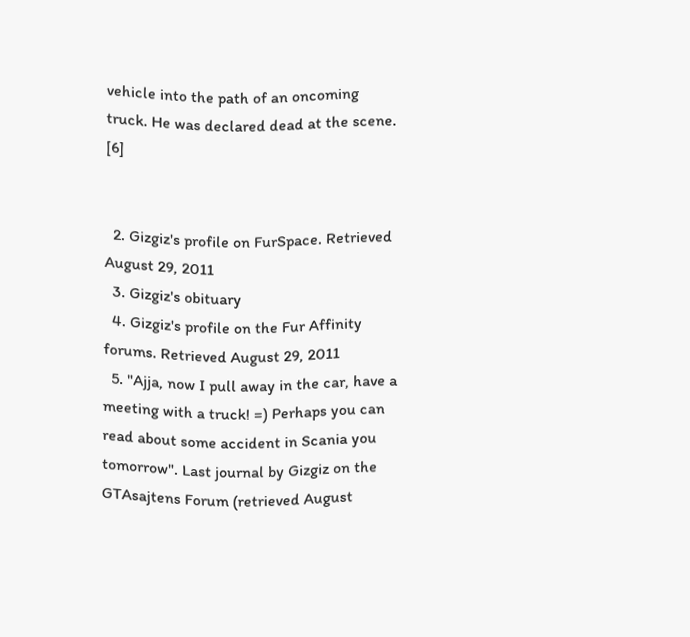vehicle into the path of an oncoming truck. He was declared dead at the scene. [6]


  2. Gizgiz's profile on FurSpace. Retrieved August 29, 2011
  3. Gizgiz's obituary
  4. Gizgiz's profile on the Fur Affinity forums. Retrieved August 29, 2011
  5. "Ajja, now I pull away in the car, have a meeting with a truck! =) Perhaps you can read about some accident in Scania you tomorrow". Last journal by Gizgiz on the GTAsajtens Forum (retrieved August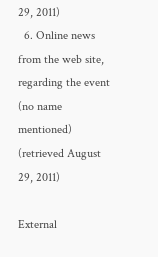29, 2011)
  6. Online news from the web site, regarding the event (no name mentioned) (retrieved August 29, 2011)

External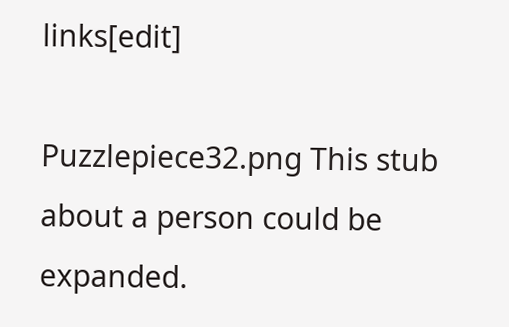links[edit]

Puzzlepiece32.png This stub about a person could be expanded.